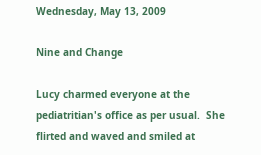Wednesday, May 13, 2009

Nine and Change

Lucy charmed everyone at the pediatritian's office as per usual.  She flirted and waved and smiled at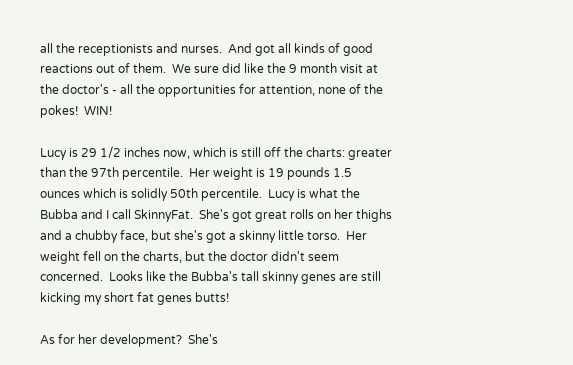all the receptionists and nurses.  And got all kinds of good reactions out of them.  We sure did like the 9 month visit at the doctor's - all the opportunities for attention, none of the pokes!  WIN!

Lucy is 29 1/2 inches now, which is still off the charts: greater than the 97th percentile.  Her weight is 19 pounds 1.5 ounces which is solidly 50th percentile.  Lucy is what the Bubba and I call SkinnyFat.  She's got great rolls on her thighs and a chubby face, but she's got a skinny little torso.  Her weight fell on the charts, but the doctor didn't seem concerned.  Looks like the Bubba's tall skinny genes are still kicking my short fat genes butts!

As for her development?  She's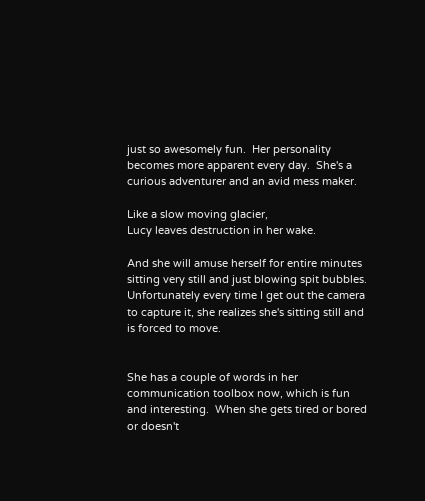just so awesomely fun.  Her personality becomes more apparent every day.  She's a curious adventurer and an avid mess maker.

Like a slow moving glacier,
Lucy leaves destruction in her wake.

And she will amuse herself for entire minutes sitting very still and just blowing spit bubbles.  Unfortunately every time I get out the camera to capture it, she realizes she's sitting still and is forced to move.


She has a couple of words in her communication toolbox now, which is fun and interesting.  When she gets tired or bored or doesn't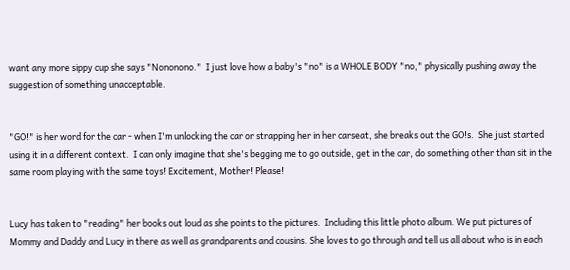want any more sippy cup she says "Nononono."  I just love how a baby's "no" is a WHOLE BODY "no," physically pushing away the suggestion of something unacceptable.


"GO!" is her word for the car - when I'm unlocking the car or strapping her in her carseat, she breaks out the GO!s.  She just started using it in a different context.  I can only imagine that she's begging me to go outside, get in the car, do something other than sit in the same room playing with the same toys! Excitement, Mother! Please!


Lucy has taken to "reading" her books out loud as she points to the pictures.  Including this little photo album. We put pictures of Mommy and Daddy and Lucy in there as well as grandparents and cousins. She loves to go through and tell us all about who is in each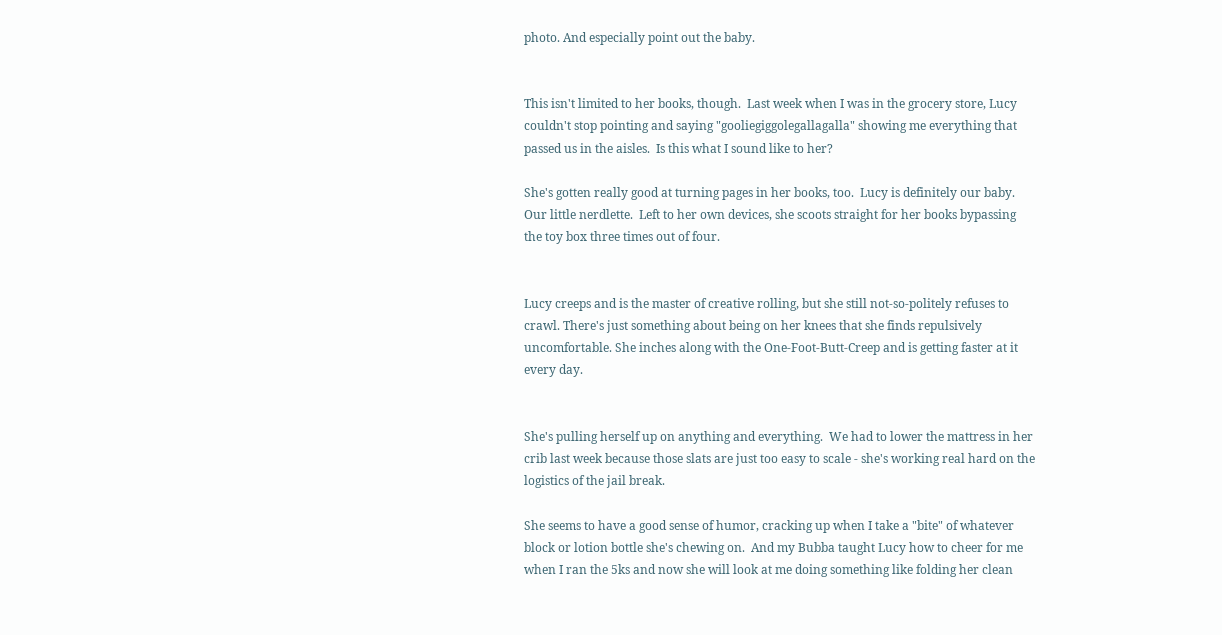photo. And especially point out the baby.


This isn't limited to her books, though.  Last week when I was in the grocery store, Lucy couldn't stop pointing and saying "gooliegiggolegallagalla" showing me everything that passed us in the aisles.  Is this what I sound like to her?

She's gotten really good at turning pages in her books, too.  Lucy is definitely our baby. Our little nerdlette.  Left to her own devices, she scoots straight for her books bypassing the toy box three times out of four.


Lucy creeps and is the master of creative rolling, but she still not-so-politely refuses to crawl. There's just something about being on her knees that she finds repulsively uncomfortable. She inches along with the One-Foot-Butt-Creep and is getting faster at it every day.


She's pulling herself up on anything and everything.  We had to lower the mattress in her crib last week because those slats are just too easy to scale - she's working real hard on the logistics of the jail break.

She seems to have a good sense of humor, cracking up when I take a "bite" of whatever block or lotion bottle she's chewing on.  And my Bubba taught Lucy how to cheer for me when I ran the 5ks and now she will look at me doing something like folding her clean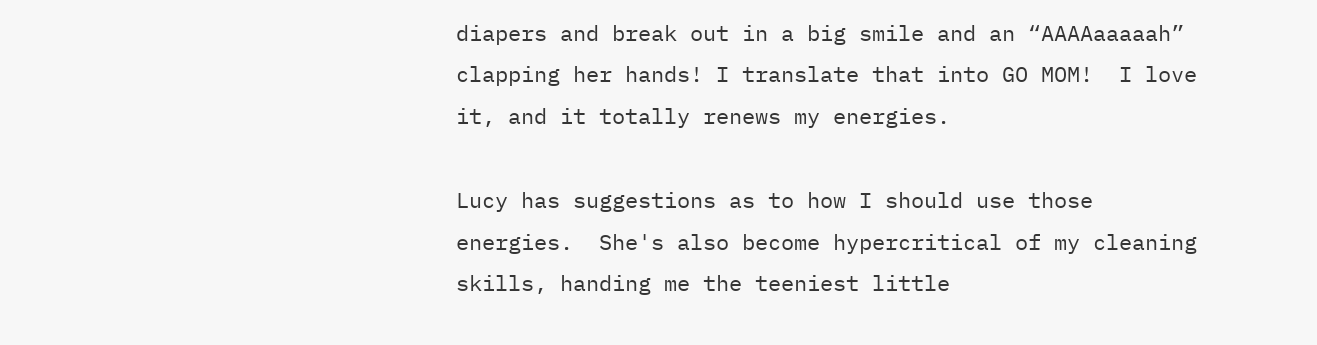diapers and break out in a big smile and an “AAAAaaaaah” clapping her hands! I translate that into GO MOM!  I love it, and it totally renews my energies.

Lucy has suggestions as to how I should use those energies.  She's also become hypercritical of my cleaning skills, handing me the teeniest little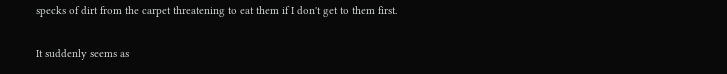specks of dirt from the carpet threatening to eat them if I don't get to them first.

It suddenly seems as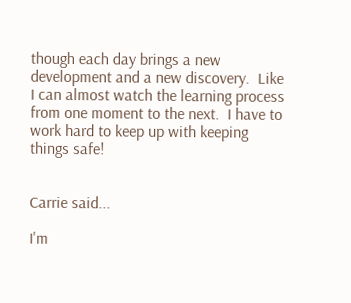though each day brings a new development and a new discovery.  Like I can almost watch the learning process from one moment to the next.  I have to work hard to keep up with keeping things safe!


Carrie said...

I'm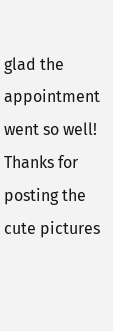glad the appointment went so well! Thanks for posting the cute pictures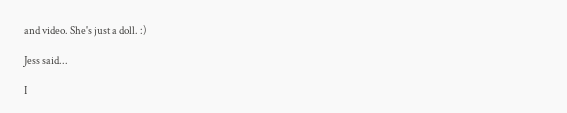and video. She's just a doll. :)

Jess said...

I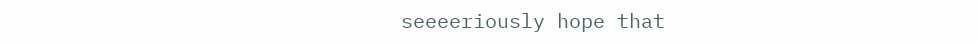seeeeriously hope that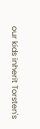our kids inherit Torsten's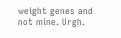weight genes and not mine. Urgh.